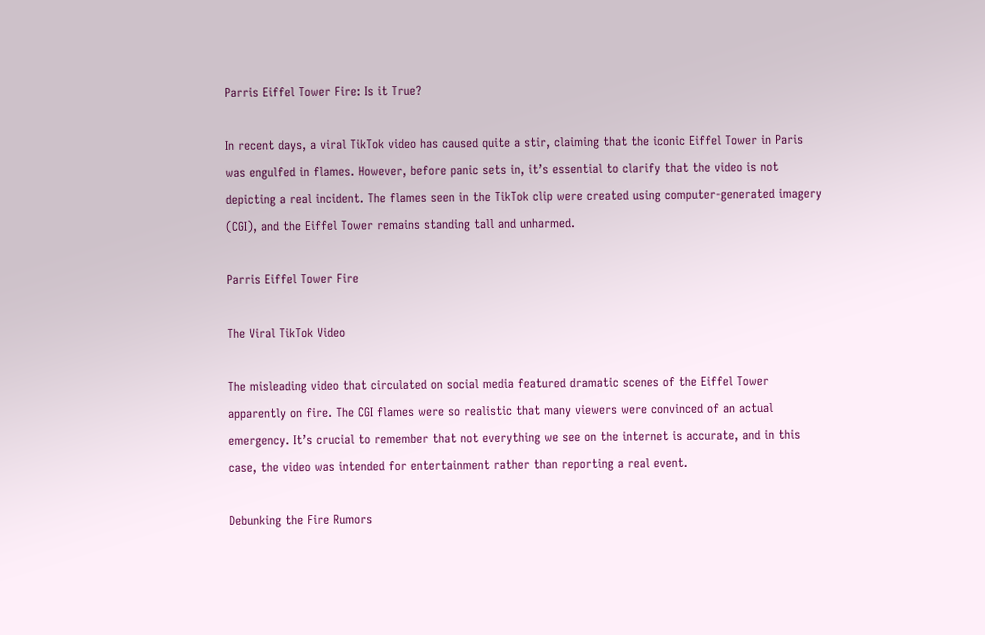Parris Eiffel Tower Fire: Is it True?

In recent days, a viral TikTok video has caused quite a stir, claiming that the iconic Eiffel Tower in Paris was engulfed in flames. However, before panic sets in, it’s essential to clarify that the video is not depicting a real incident. The flames seen in the TikTok clip were created using computer-generated imagery (CGI), and the Eiffel Tower remains standing tall and unharmed.

Parris Eiffel Tower Fire

The Viral TikTok Video

The misleading video that circulated on social media featured dramatic scenes of the Eiffel Tower apparently on fire. The CGI flames were so realistic that many viewers were convinced of an actual emergency. It’s crucial to remember that not everything we see on the internet is accurate, and in this case, the video was intended for entertainment rather than reporting a real event.

Debunking the Fire Rumors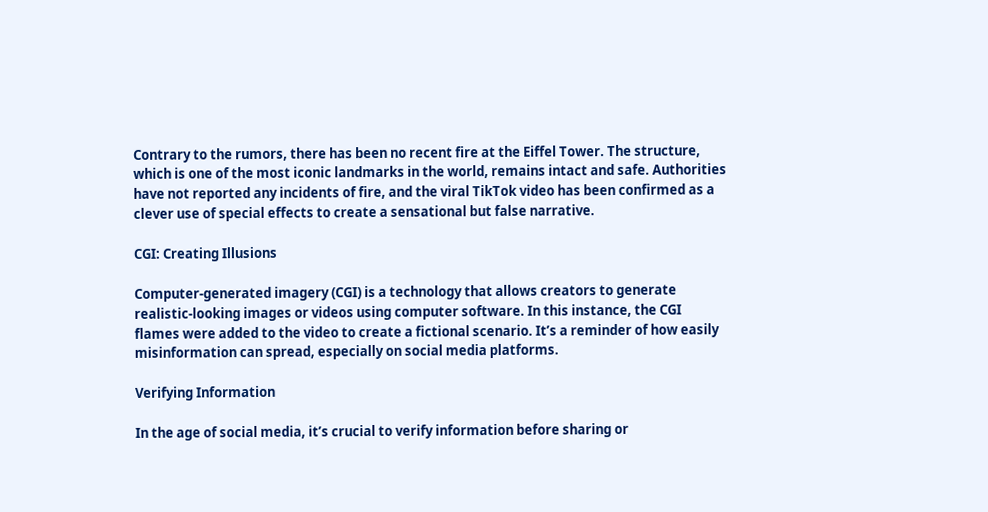Contrary to the rumors, there has been no recent fire at the Eiffel Tower. The structure, which is one of the most iconic landmarks in the world, remains intact and safe. Authorities have not reported any incidents of fire, and the viral TikTok video has been confirmed as a clever use of special effects to create a sensational but false narrative.

CGI: Creating Illusions

Computer-generated imagery (CGI) is a technology that allows creators to generate realistic-looking images or videos using computer software. In this instance, the CGI flames were added to the video to create a fictional scenario. It’s a reminder of how easily misinformation can spread, especially on social media platforms.

Verifying Information

In the age of social media, it’s crucial to verify information before sharing or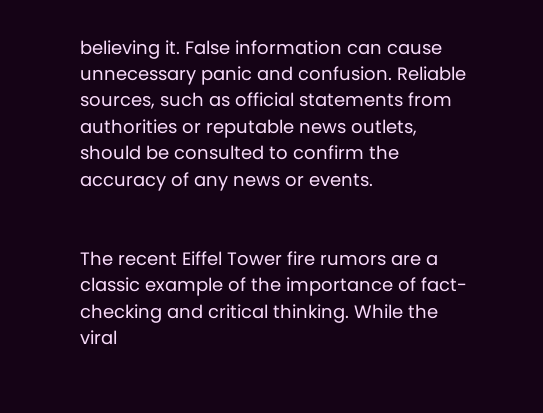believing it. False information can cause unnecessary panic and confusion. Reliable sources, such as official statements from authorities or reputable news outlets, should be consulted to confirm the accuracy of any news or events.


The recent Eiffel Tower fire rumors are a classic example of the importance of fact-checking and critical thinking. While the viral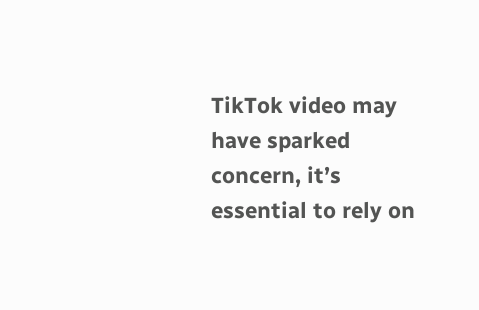TikTok video may have sparked concern, it’s essential to rely on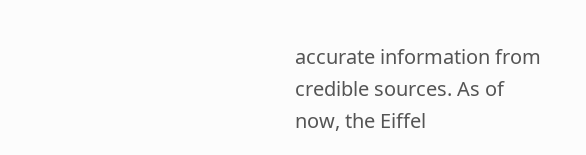accurate information from credible sources. As of now, the Eiffel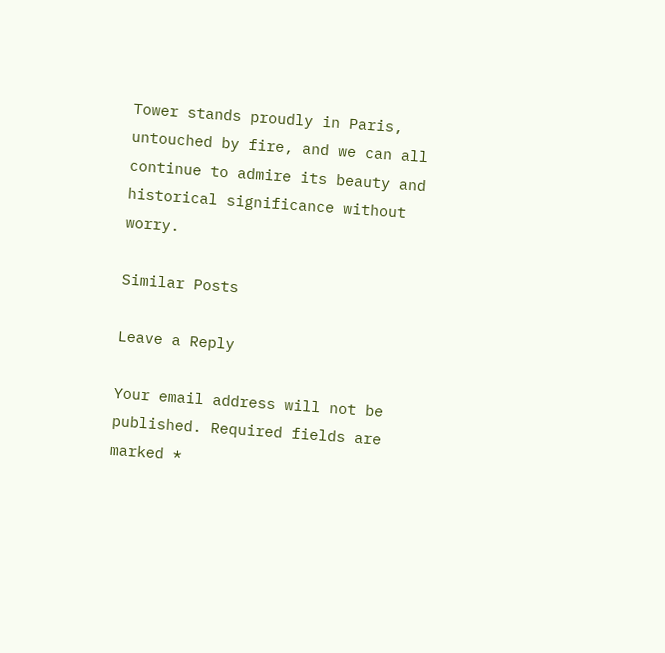Tower stands proudly in Paris, untouched by fire, and we can all continue to admire its beauty and historical significance without worry.

Similar Posts

Leave a Reply

Your email address will not be published. Required fields are marked *